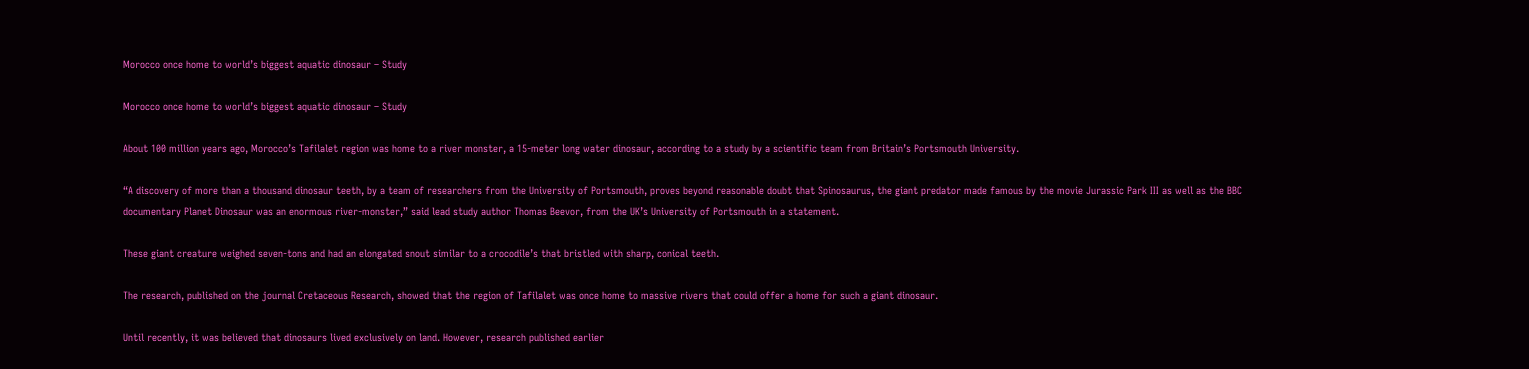Morocco once home to world’s biggest aquatic dinosaur – Study

Morocco once home to world’s biggest aquatic dinosaur – Study

About 100 million years ago, Morocco’s Tafilalet region was home to a river monster, a 15-meter long water dinosaur, according to a study by a scientific team from Britain’s Portsmouth University.

“A discovery of more than a thousand dinosaur teeth, by a team of researchers from the University of Portsmouth, proves beyond reasonable doubt that Spinosaurus, the giant predator made famous by the movie Jurassic Park III as well as the BBC documentary Planet Dinosaur was an enormous river-monster,” said lead study author Thomas Beevor, from the UK’s University of Portsmouth in a statement.

These giant creature weighed seven-tons and had an elongated snout similar to a crocodile’s that bristled with sharp, conical teeth.

The research, published on the journal Cretaceous Research, showed that the region of Tafilalet was once home to massive rivers that could offer a home for such a giant dinosaur.

Until recently, it was believed that dinosaurs lived exclusively on land. However, research published earlier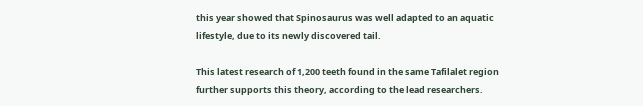this year showed that Spinosaurus was well adapted to an aquatic lifestyle, due to its newly discovered tail.

This latest research of 1,200 teeth found in the same Tafilalet region further supports this theory, according to the lead researchers.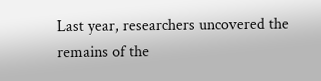Last year, researchers uncovered the remains of the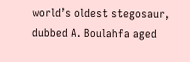world’s oldest stegosaur, dubbed A. Boulahfa aged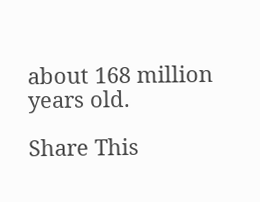about 168 million years old.

Share This